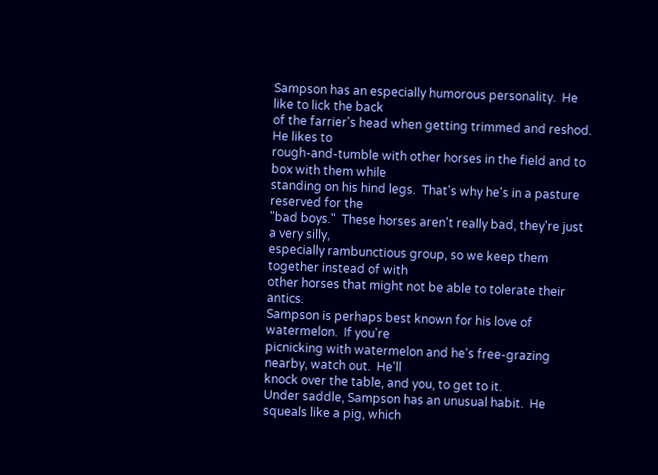Sampson has an especially humorous personality.  He like to lick the back
of the farrier's head when getting trimmed and reshod.  He likes to
rough-and-tumble with other horses in the field and to box with them while
standing on his hind legs.  That's why he's in a pasture reserved for the
"bad boys."  These horses aren't really bad, they're just a very silly,
especially rambunctious group, so we keep them together instead of with
other horses that might not be able to tolerate their antics.
Sampson is perhaps best known for his love of watermelon.  If you're
picnicking with watermelon and he's free-grazing nearby, watch out.  He'll
knock over the table, and you, to get to it.
Under saddle, Sampson has an unusual habit.  He squeals like a pig, which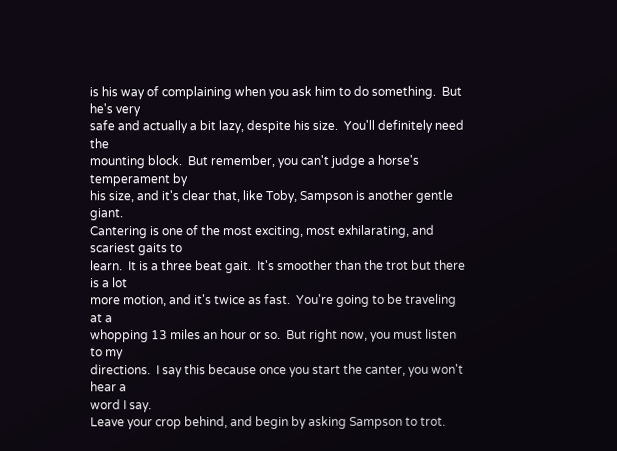is his way of complaining when you ask him to do something.  But he's very
safe and actually a bit lazy, despite his size.  You'll definitely need the
mounting block.  But remember, you can't judge a horse's temperament by
his size, and it's clear that, like Toby, Sampson is another gentle giant.
Cantering is one of the most exciting, most exhilarating, and scariest gaits to
learn.  It is a three beat gait.  It's smoother than the trot but there is a lot
more motion, and it's twice as fast.  You're going to be traveling at a
whopping 13 miles an hour or so.  But right now, you must listen to my
directions.  I say this because once you start the canter, you won't hear a
word I say.
Leave your crop behind, and begin by asking Sampson to trot.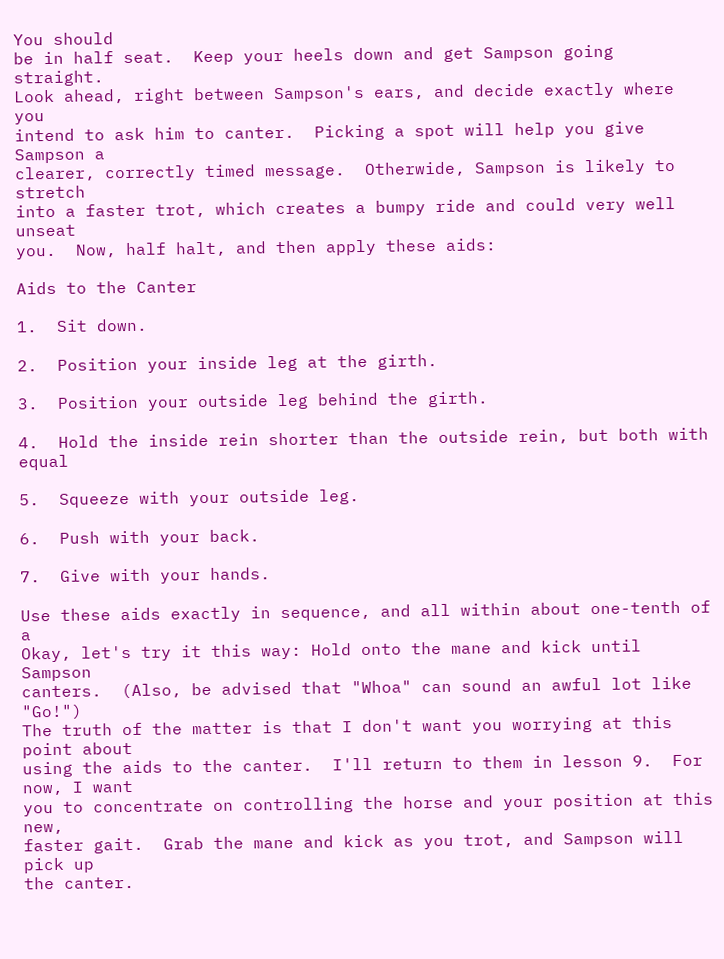You should
be in half seat.  Keep your heels down and get Sampson going straight.
Look ahead, right between Sampson's ears, and decide exactly where you
intend to ask him to canter.  Picking a spot will help you give Sampson a
clearer, correctly timed message.  Otherwide, Sampson is likely to stretch
into a faster trot, which creates a bumpy ride and could very well unseat
you.  Now, half halt, and then apply these aids:

Aids to the Canter

1.  Sit down.

2.  Position your inside leg at the girth.

3.  Position your outside leg behind the girth.

4.  Hold the inside rein shorter than the outside rein, but both with equal

5.  Squeeze with your outside leg.

6.  Push with your back.

7.  Give with your hands.

Use these aids exactly in sequence, and all within about one-tenth of a
Okay, let's try it this way: Hold onto the mane and kick until Sampson
canters.  (Also, be advised that "Whoa" can sound an awful lot like "Go!")
The truth of the matter is that I don't want you worrying at this point about
using the aids to the canter.  I'll return to them in lesson 9.  For now, I want
you to concentrate on controlling the horse and your position at this new,
faster gait.  Grab the mane and kick as you trot, and Sampson will pick up
the canter.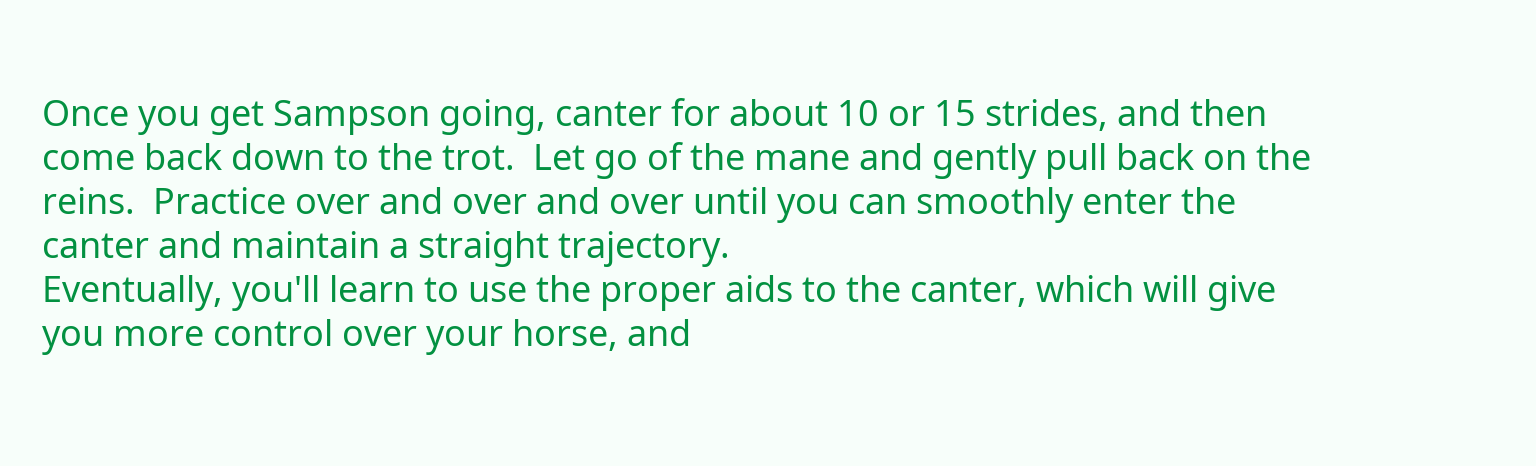Once you get Sampson going, canter for about 10 or 15 strides, and then
come back down to the trot.  Let go of the mane and gently pull back on the
reins.  Practice over and over and over until you can smoothly enter the
canter and maintain a straight trajectory.
Eventually, you'll learn to use the proper aids to the canter, which will give
you more control over your horse, and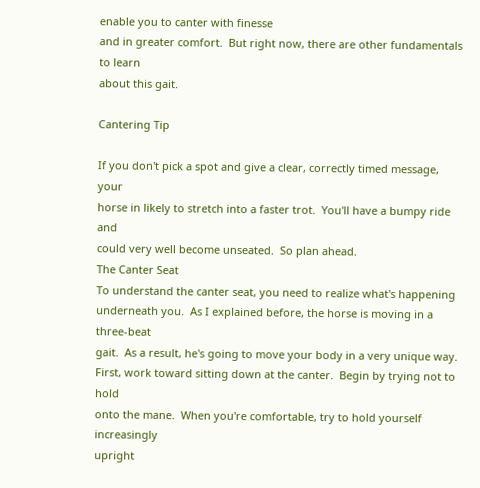enable you to canter with finesse
and in greater comfort.  But right now, there are other fundamentals to learn
about this gait.

Cantering Tip

If you don't pick a spot and give a clear, correctly timed message, your
horse in likely to stretch into a faster trot.  You'll have a bumpy ride and
could very well become unseated.  So plan ahead.
The Canter Seat
To understand the canter seat, you need to realize what's happening
underneath you.  As I explained before, the horse is moving in a three-beat
gait.  As a result, he's going to move your body in a very unique way.
First, work toward sitting down at the canter.  Begin by trying not to hold
onto the mane.  When you're comfortable, try to hold yourself increasingly
upright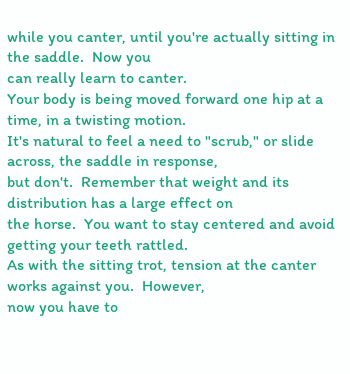while you canter, until you're actually sitting in the saddle.  Now you
can really learn to canter.
Your body is being moved forward one hip at a time, in a twisting motion.
It's natural to feel a need to "scrub," or slide across, the saddle in response,
but don't.  Remember that weight and its distribution has a large effect on
the horse.  You want to stay centered and avoid getting your teeth rattled.
As with the sitting trot, tension at the canter works against you.  However,
now you have to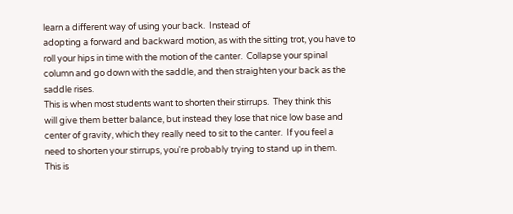learn a different way of using your back.  Instead of
adopting a forward and backward motion, as with the sitting trot, you have to
roll your hips in time with the motion of the canter.  Collapse your spinal
column and go down with the saddle, and then straighten your back as the
saddle rises.
This is when most students want to shorten their stirrups.  They think this
will give them better balance, but instead they lose that nice low base and
center of gravity, which they really need to sit to the canter.  If you feel a
need to shorten your stirrups, you're probably trying to stand up in them.
This is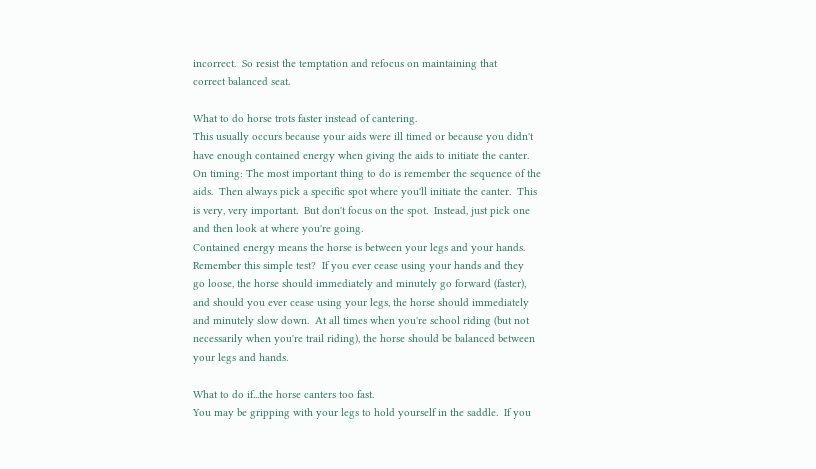incorrect.  So resist the temptation and refocus on maintaining that
correct balanced seat.

What to do horse trots faster instead of cantering.
This usually occurs because your aids were ill timed or because you didn't
have enough contained energy when giving the aids to initiate the canter.
On timing: The most important thing to do is remember the sequence of the
aids.  Then always pick a specific spot where you'll initiate the canter.  This
is very, very important.  But don't focus on the spot.  Instead, just pick one
and then look at where you're going.
Contained energy means the horse is between your legs and your hands.
Remember this simple test?  If you ever cease using your hands and they
go loose, the horse should immediately and minutely go forward (faster),
and should you ever cease using your legs, the horse should immediately
and minutely slow down.  At all times when you're school riding (but not
necessarily when you're trail riding), the horse should be balanced between
your legs and hands.

What to do if...the horse canters too fast.
You may be gripping with your legs to hold yourself in the saddle.  If you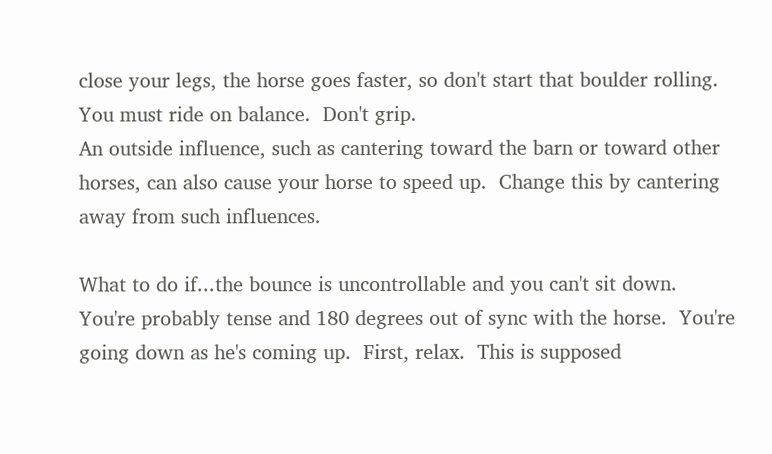close your legs, the horse goes faster, so don't start that boulder rolling.
You must ride on balance.  Don't grip.
An outside influence, such as cantering toward the barn or toward other
horses, can also cause your horse to speed up.  Change this by cantering
away from such influences.

What to do if...the bounce is uncontrollable and you can't sit down.
You're probably tense and 180 degrees out of sync with the horse.  You're
going down as he's coming up.  First, relax.  This is supposed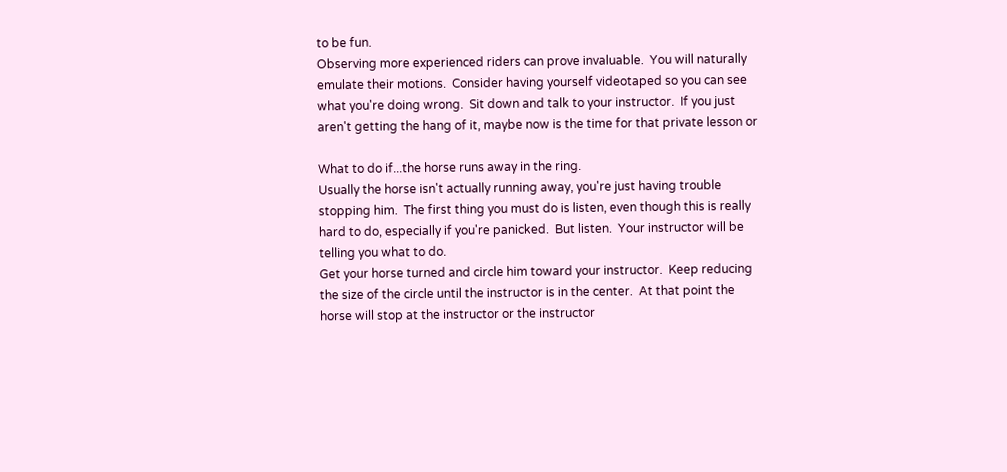to be fun.
Observing more experienced riders can prove invaluable.  You will naturally
emulate their motions.  Consider having yourself videotaped so you can see
what you're doing wrong.  Sit down and talk to your instructor.  If you just
aren't getting the hang of it, maybe now is the time for that private lesson or

What to do if...the horse runs away in the ring.
Usually the horse isn't actually running away, you're just having trouble
stopping him.  The first thing you must do is listen, even though this is really
hard to do, especially if you're panicked.  But listen.  Your instructor will be
telling you what to do.
Get your horse turned and circle him toward your instructor.  Keep reducing
the size of the circle until the instructor is in the center.  At that point the
horse will stop at the instructor or the instructor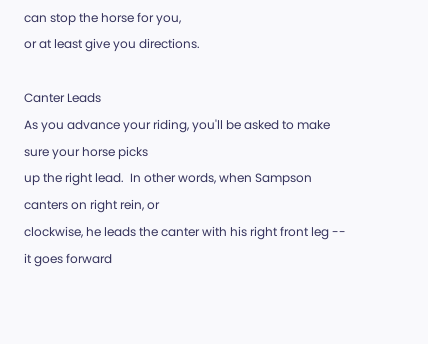can stop the horse for you,
or at least give you directions.

Canter Leads
As you advance your riding, you'll be asked to make sure your horse picks
up the right lead.  In other words, when Sampson canters on right rein, or
clockwise, he leads the canter with his right front leg -- it goes forward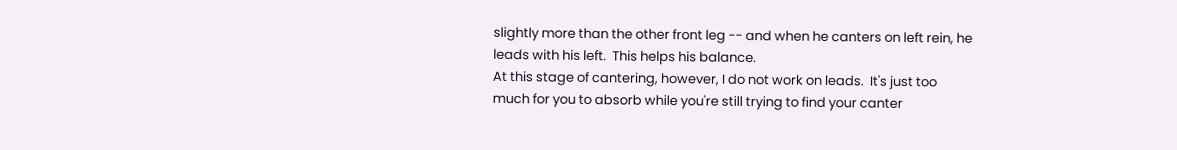slightly more than the other front leg -- and when he canters on left rein, he
leads with his left.  This helps his balance.
At this stage of cantering, however, I do not work on leads.  It's just too
much for you to absorb while you're still trying to find your canter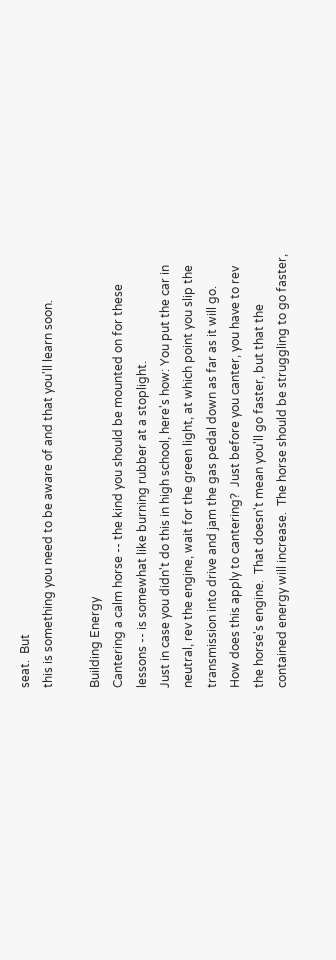seat.  But
this is something you need to be aware of and that you'll learn soon.

Building Energy
Cantering a calm horse -- the kind you should be mounted on for these
lessons -- is somewhat like burning rubber at a stoplight.
Just in case you didn't do this in high school, here's how: You put the car in
neutral, rev the engine, wait for the green light, at which point you slip the
transmission into drive and jam the gas pedal down as far as it will go.
How does this apply to cantering?  Just before you canter, you have to rev
the horse's engine.  That doesn't mean you'll go faster, but that the
contained energy will increase.  The horse should be struggling to go faster,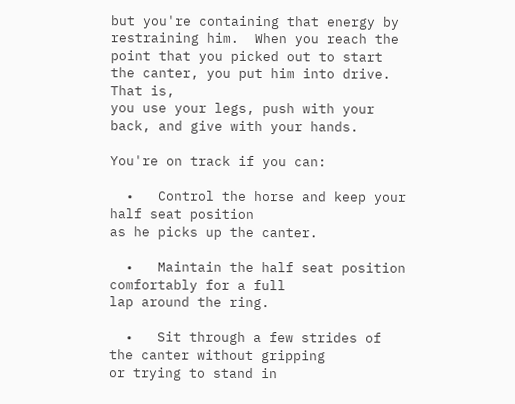but you're containing that energy by restraining him.  When you reach the
point that you picked out to start the canter, you put him into drive.  That is,
you use your legs, push with your back, and give with your hands.

You're on track if you can:

  •   Control the horse and keep your half seat position
as he picks up the canter.

  •   Maintain the half seat position comfortably for a full
lap around the ring.

  •   Sit through a few strides of the canter without gripping
or trying to stand in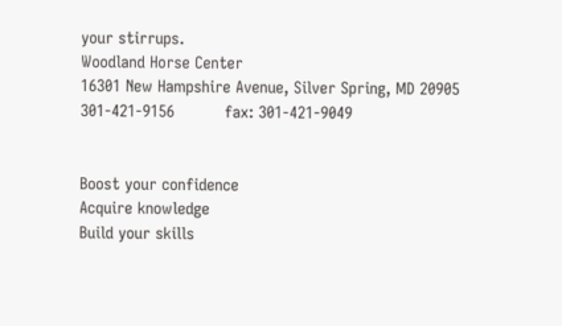your stirrups.
Woodland Horse Center
16301 New Hampshire Avenue, Silver Spring, MD 20905
301-421-9156          fax: 301-421-9049


Boost your confidence
Acquire knowledge
Build your skills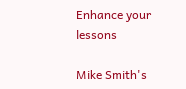Enhance your lessons

Mike Smith's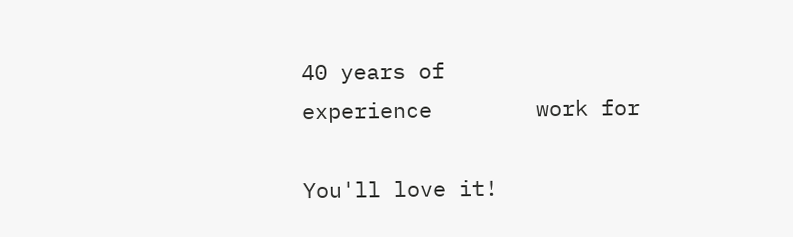40 years of
experience        work for

You'll love it!